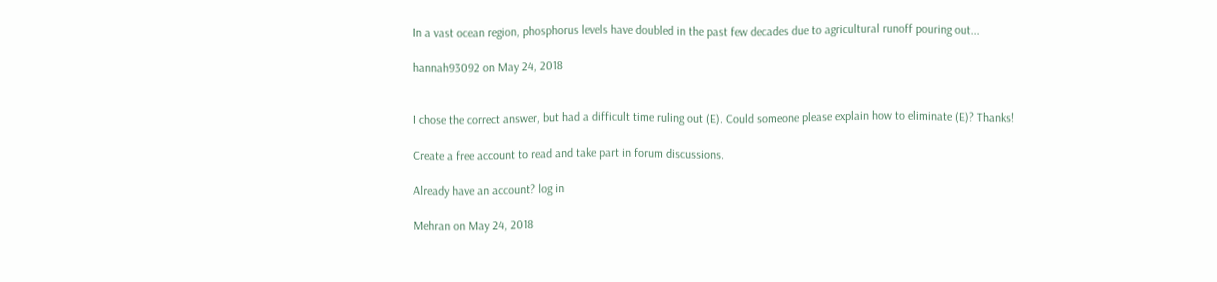In a vast ocean region, phosphorus levels have doubled in the past few decades due to agricultural runoff pouring out...

hannah93092 on May 24, 2018


I chose the correct answer, but had a difficult time ruling out (E). Could someone please explain how to eliminate (E)? Thanks!

Create a free account to read and take part in forum discussions.

Already have an account? log in

Mehran on May 24, 2018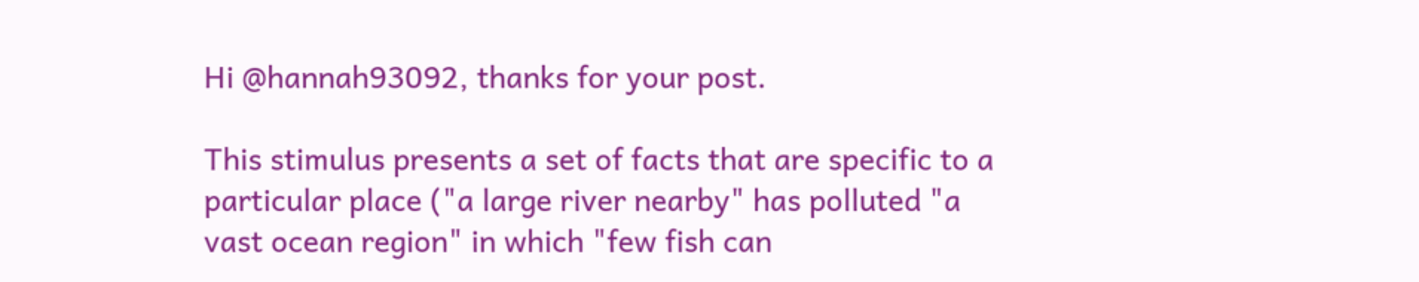Hi @hannah93092, thanks for your post.

This stimulus presents a set of facts that are specific to a particular place ("a large river nearby" has polluted "a vast ocean region" in which "few fish can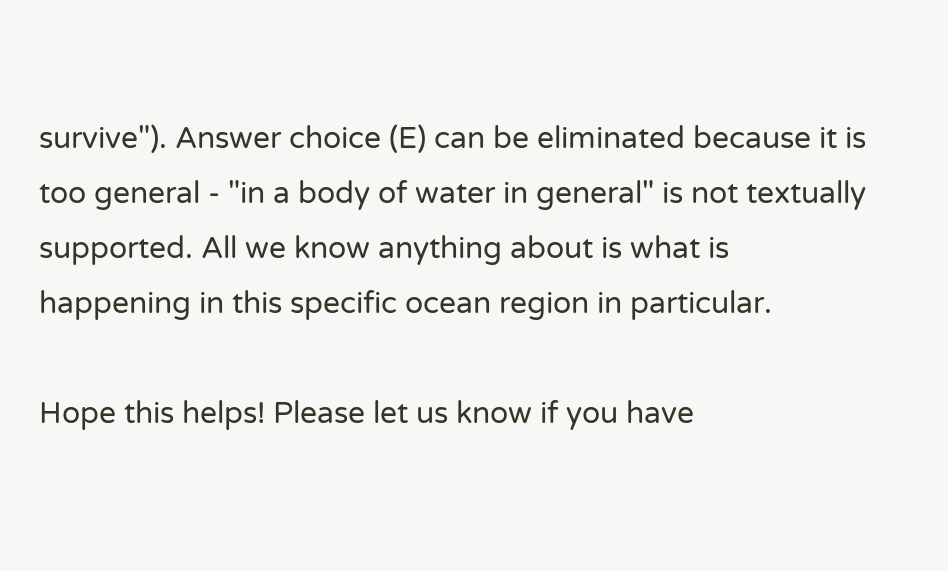survive"). Answer choice (E) can be eliminated because it is too general - "in a body of water in general" is not textually supported. All we know anything about is what is happening in this specific ocean region in particular.

Hope this helps! Please let us know if you have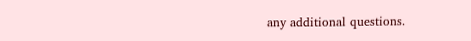any additional questions.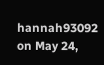hannah93092 on May 24,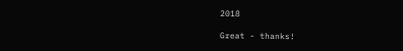2018

Great - thanks!